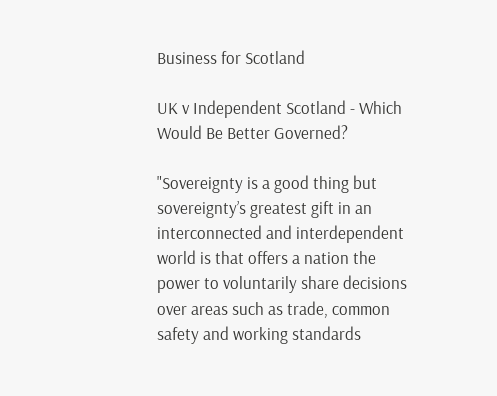Business for Scotland

UK v Independent Scotland - Which Would Be Better Governed?

"Sovereignty is a good thing but sovereignty’s greatest gift in an interconnected and interdependent world is that offers a nation the power to voluntarily share decisions over areas such as trade, common safety and working standards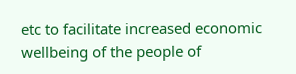etc to facilitate increased economic wellbeing of the people of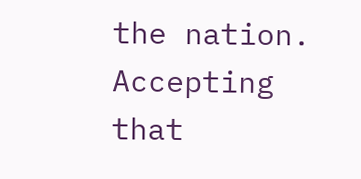the nation.  Accepting that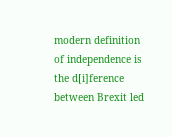modern definition of independence is the d[i]ference between Brexit led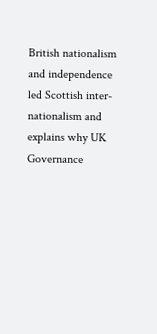British nationalism and independence led Scottish inter-nationalism and explains why UK Governance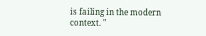is failing in the modern context. "